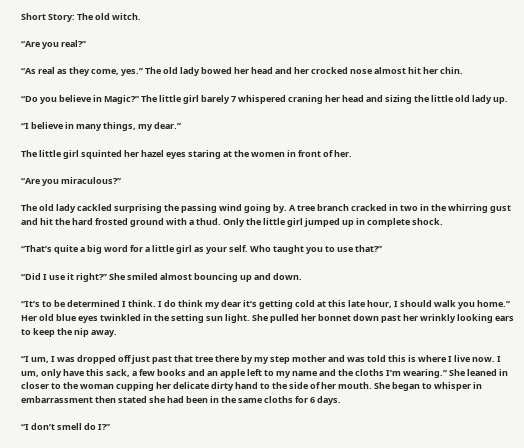Short Story: The old witch.

“Are you real?”

“As real as they come, yes.” The old lady bowed her head and her crocked nose almost hit her chin.

“Do you believe in Magic?” The little girl barely 7 whispered craning her head and sizing the little old lady up.

“I believe in many things, my dear.”

The little girl squinted her hazel eyes staring at the women in front of her.

“Are you miraculous?”

The old lady cackled surprising the passing wind going by. A tree branch cracked in two in the whirring gust and hit the hard frosted ground with a thud. Only the little girl jumped up in complete shock.

“That’s quite a big word for a little girl as your self. Who taught you to use that?”

“Did I use it right?” She smiled almost bouncing up and down.

“It’s to be determined I think. I do think my dear it’s getting cold at this late hour, I should walk you home.” Her old blue eyes twinkled in the setting sun light. She pulled her bonnet down past her wrinkly looking ears to keep the nip away.

“I um, I was dropped off just past that tree there by my step mother and was told this is where I live now. I um, only have this sack, a few books and an apple left to my name and the cloths I’m wearing.” She leaned in closer to the woman cupping her delicate dirty hand to the side of her mouth. She began to whisper in embarrassment then stated she had been in the same cloths for 6 days.

“I don’t smell do I?”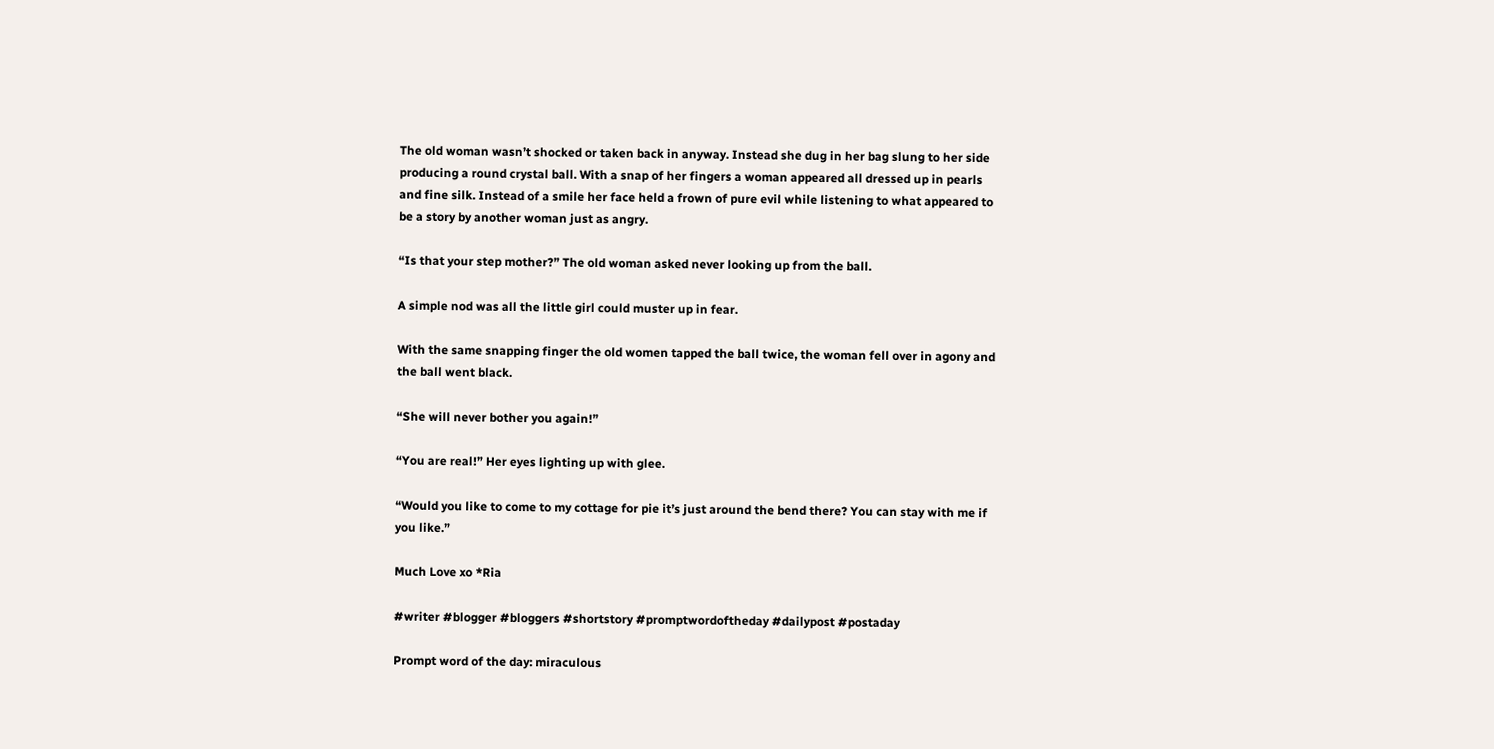The old woman wasn’t shocked or taken back in anyway. Instead she dug in her bag slung to her side producing a round crystal ball. With a snap of her fingers a woman appeared all dressed up in pearls and fine silk. Instead of a smile her face held a frown of pure evil while listening to what appeared to be a story by another woman just as angry.

“Is that your step mother?” The old woman asked never looking up from the ball.

A simple nod was all the little girl could muster up in fear.

With the same snapping finger the old women tapped the ball twice, the woman fell over in agony and the ball went black.

“She will never bother you again!”

“You are real!” Her eyes lighting up with glee.

“Would you like to come to my cottage for pie it’s just around the bend there? You can stay with me if you like.”

Much Love xo *Ria

#writer #blogger #bloggers #shortstory #promptwordoftheday #dailypost #postaday

Prompt word of the day: miraculous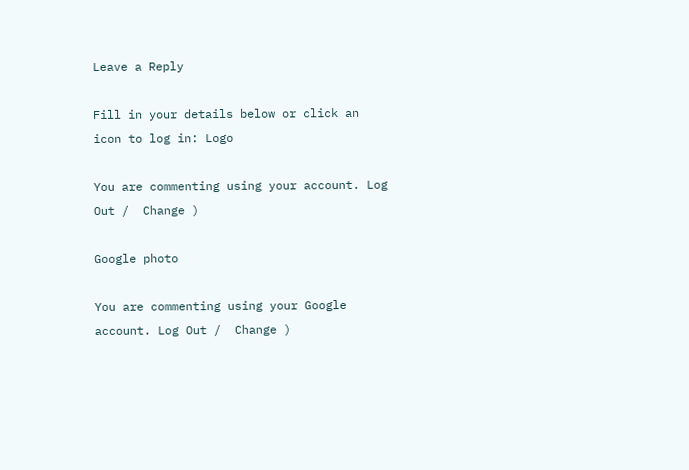Leave a Reply

Fill in your details below or click an icon to log in: Logo

You are commenting using your account. Log Out /  Change )

Google photo

You are commenting using your Google account. Log Out /  Change )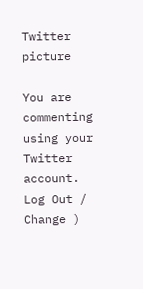Twitter picture

You are commenting using your Twitter account. Log Out /  Change )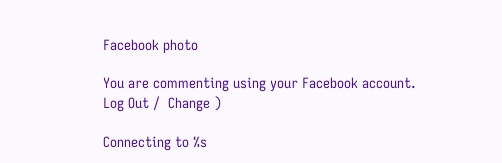Facebook photo

You are commenting using your Facebook account. Log Out /  Change )

Connecting to %s